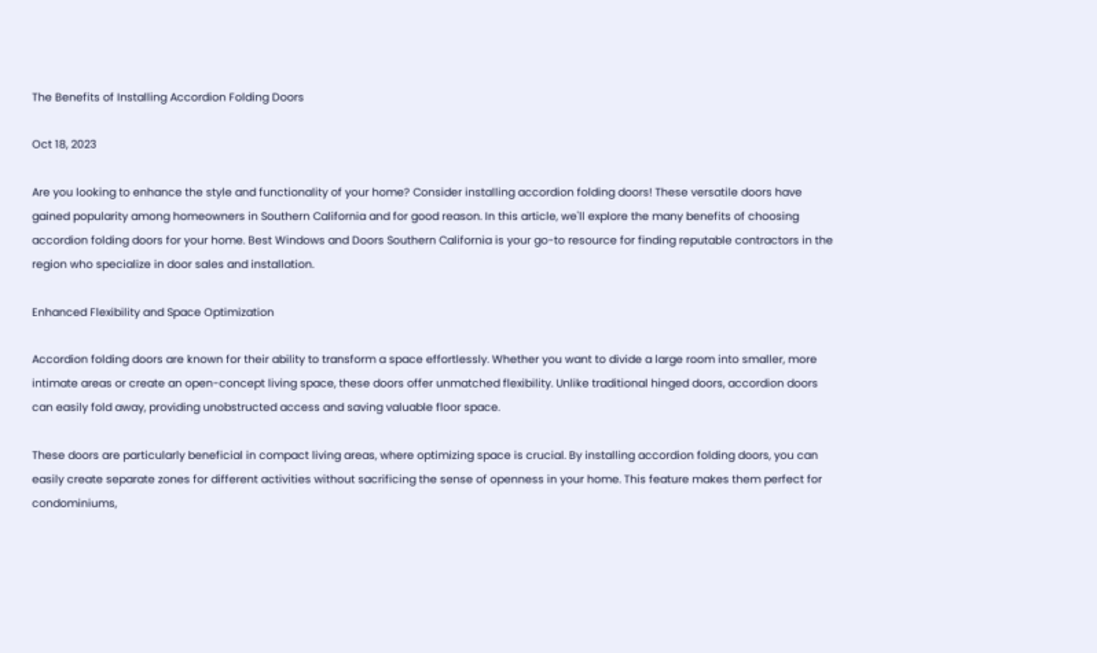The Benefits of Installing Accordion Folding Doors

Oct 18, 2023

Are you looking to enhance the style and functionality of your home? Consider installing accordion folding doors! These versatile doors have gained popularity among homeowners in Southern California and for good reason. In this article, we'll explore the many benefits of choosing accordion folding doors for your home. Best Windows and Doors Southern California is your go-to resource for finding reputable contractors in the region who specialize in door sales and installation.

Enhanced Flexibility and Space Optimization

Accordion folding doors are known for their ability to transform a space effortlessly. Whether you want to divide a large room into smaller, more intimate areas or create an open-concept living space, these doors offer unmatched flexibility. Unlike traditional hinged doors, accordion doors can easily fold away, providing unobstructed access and saving valuable floor space.

These doors are particularly beneficial in compact living areas, where optimizing space is crucial. By installing accordion folding doors, you can easily create separate zones for different activities without sacrificing the sense of openness in your home. This feature makes them perfect for condominiums,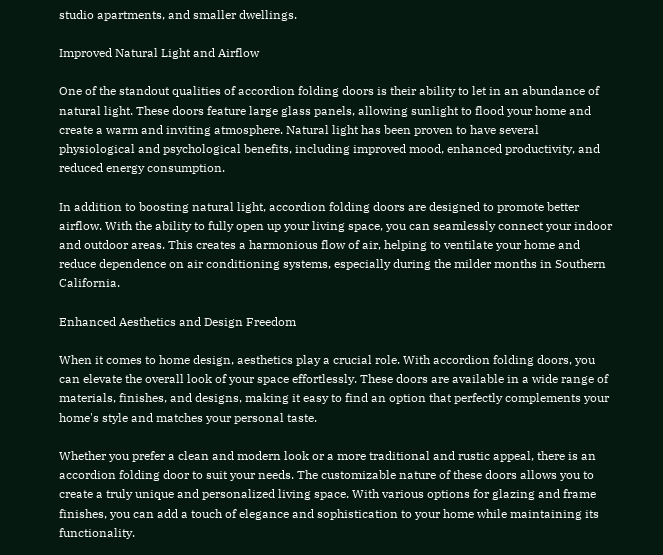studio apartments, and smaller dwellings.

Improved Natural Light and Airflow

One of the standout qualities of accordion folding doors is their ability to let in an abundance of natural light. These doors feature large glass panels, allowing sunlight to flood your home and create a warm and inviting atmosphere. Natural light has been proven to have several physiological and psychological benefits, including improved mood, enhanced productivity, and reduced energy consumption.

In addition to boosting natural light, accordion folding doors are designed to promote better airflow. With the ability to fully open up your living space, you can seamlessly connect your indoor and outdoor areas. This creates a harmonious flow of air, helping to ventilate your home and reduce dependence on air conditioning systems, especially during the milder months in Southern California.

Enhanced Aesthetics and Design Freedom

When it comes to home design, aesthetics play a crucial role. With accordion folding doors, you can elevate the overall look of your space effortlessly. These doors are available in a wide range of materials, finishes, and designs, making it easy to find an option that perfectly complements your home's style and matches your personal taste.

Whether you prefer a clean and modern look or a more traditional and rustic appeal, there is an accordion folding door to suit your needs. The customizable nature of these doors allows you to create a truly unique and personalized living space. With various options for glazing and frame finishes, you can add a touch of elegance and sophistication to your home while maintaining its functionality.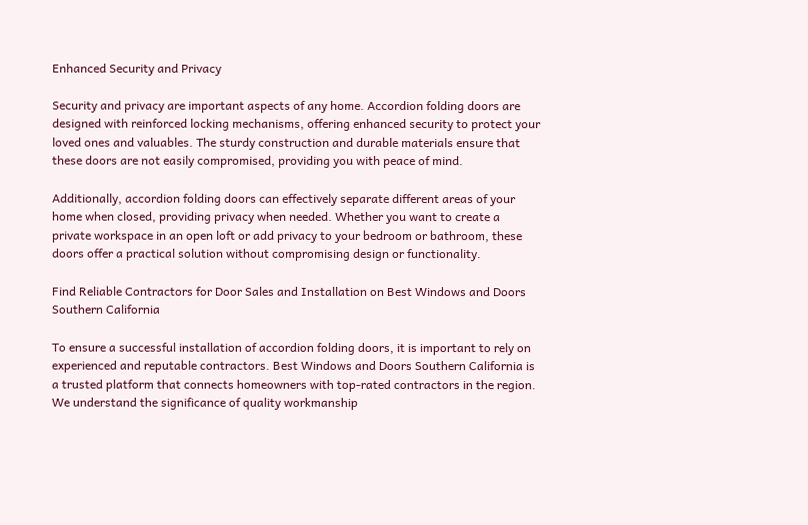Enhanced Security and Privacy

Security and privacy are important aspects of any home. Accordion folding doors are designed with reinforced locking mechanisms, offering enhanced security to protect your loved ones and valuables. The sturdy construction and durable materials ensure that these doors are not easily compromised, providing you with peace of mind.

Additionally, accordion folding doors can effectively separate different areas of your home when closed, providing privacy when needed. Whether you want to create a private workspace in an open loft or add privacy to your bedroom or bathroom, these doors offer a practical solution without compromising design or functionality.

Find Reliable Contractors for Door Sales and Installation on Best Windows and Doors Southern California

To ensure a successful installation of accordion folding doors, it is important to rely on experienced and reputable contractors. Best Windows and Doors Southern California is a trusted platform that connects homeowners with top-rated contractors in the region. We understand the significance of quality workmanship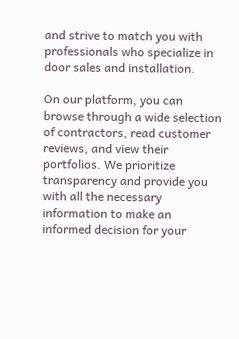and strive to match you with professionals who specialize in door sales and installation.

On our platform, you can browse through a wide selection of contractors, read customer reviews, and view their portfolios. We prioritize transparency and provide you with all the necessary information to make an informed decision for your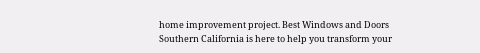home improvement project. Best Windows and Doors Southern California is here to help you transform your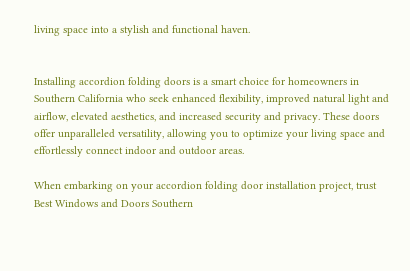living space into a stylish and functional haven.


Installing accordion folding doors is a smart choice for homeowners in Southern California who seek enhanced flexibility, improved natural light and airflow, elevated aesthetics, and increased security and privacy. These doors offer unparalleled versatility, allowing you to optimize your living space and effortlessly connect indoor and outdoor areas.

When embarking on your accordion folding door installation project, trust Best Windows and Doors Southern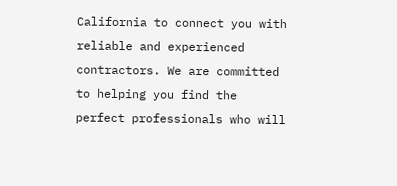California to connect you with reliable and experienced contractors. We are committed to helping you find the perfect professionals who will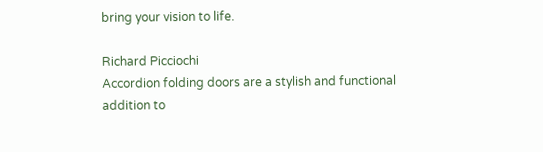bring your vision to life.

Richard Picciochi
Accordion folding doors are a stylish and functional addition to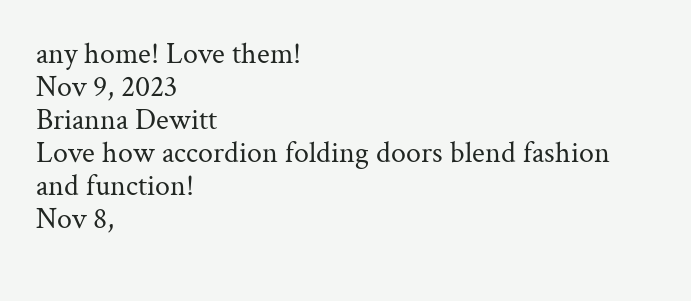any home! Love them!
Nov 9, 2023
Brianna Dewitt
Love how accordion folding doors blend fashion and function!
Nov 8,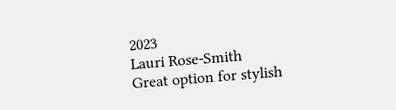2023
Lauri Rose-Smith
Great option for stylish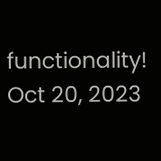functionality!
Oct 20, 2023